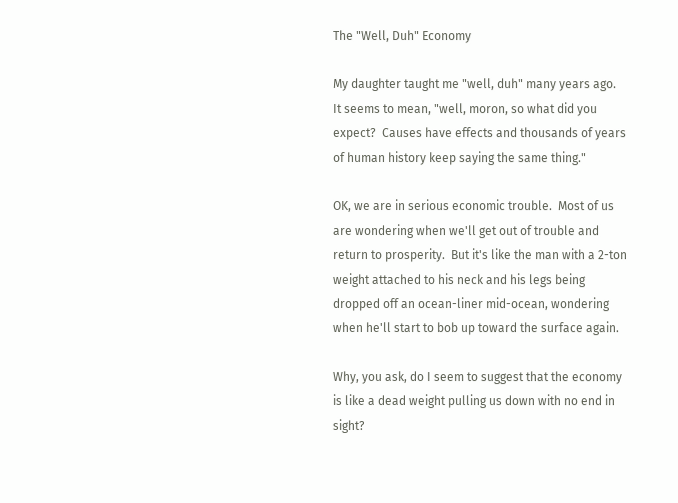The "Well, Duh" Economy

My daughter taught me "well, duh" many years ago.  It seems to mean, "well, moron, so what did you expect?  Causes have effects and thousands of years of human history keep saying the same thing."

OK, we are in serious economic trouble.  Most of us are wondering when we'll get out of trouble and return to prosperity.  But it's like the man with a 2-ton weight attached to his neck and his legs being dropped off an ocean-liner mid-ocean, wondering when he'll start to bob up toward the surface again.

Why, you ask, do I seem to suggest that the economy is like a dead weight pulling us down with no end in sight?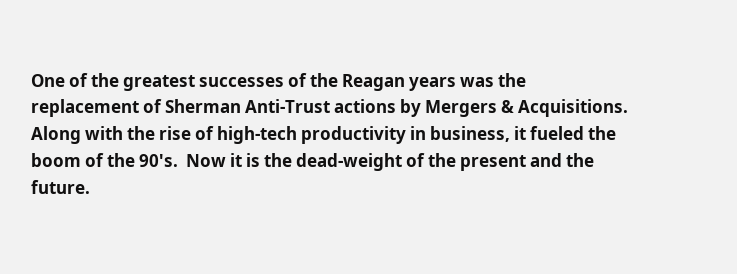One of the greatest successes of the Reagan years was the replacement of Sherman Anti-Trust actions by Mergers & Acquisitions.  Along with the rise of high-tech productivity in business, it fueled the boom of the 90's.  Now it is the dead-weight of the present and the future.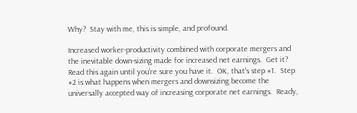Why?  Stay with me, this is simple, and profound.

Increased worker-productivity combined with corporate mergers and the inevitable down-sizing made for increased net earnings.  Get it?  Read this again until you're sure you have it.  OK, that's step #1.  Step #2 is what happens when mergers and downsizing become the universally accepted way of increasing corporate net earnings.  Ready,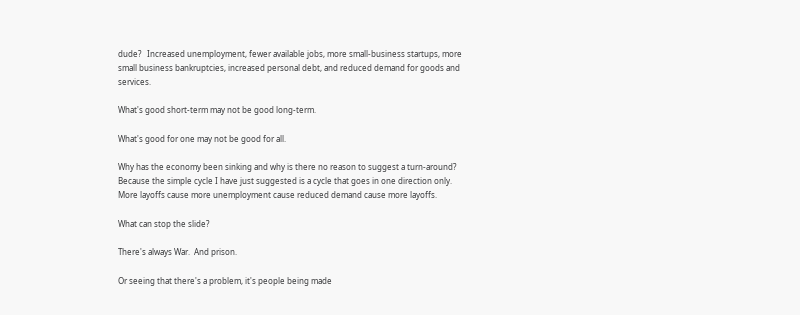dude?   Increased unemployment, fewer available jobs, more small-business startups, more small business bankruptcies, increased personal debt, and reduced demand for goods and services.

What's good short-term may not be good long-term.

What's good for one may not be good for all.

Why has the economy been sinking and why is there no reason to suggest a turn-around?  Because the simple cycle I have just suggested is a cycle that goes in one direction only.  More layoffs cause more unemployment cause reduced demand cause more layoffs.

What can stop the slide?

There's always War.  And prison.

Or seeing that there's a problem, it's people being made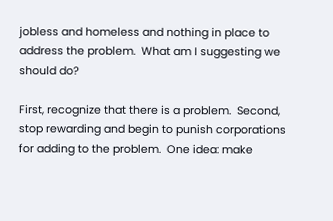jobless and homeless and nothing in place to address the problem.  What am I suggesting we should do?

First, recognize that there is a problem.  Second, stop rewarding and begin to punish corporations for adding to the problem.  One idea: make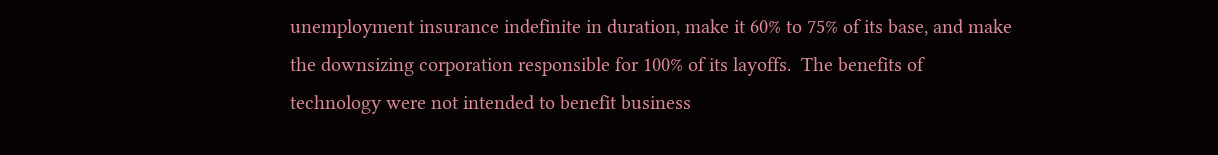unemployment insurance indefinite in duration, make it 60% to 75% of its base, and make the downsizing corporation responsible for 100% of its layoffs.  The benefits of technology were not intended to benefit business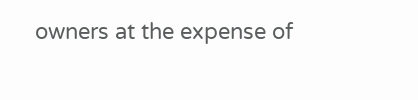owners at the expense of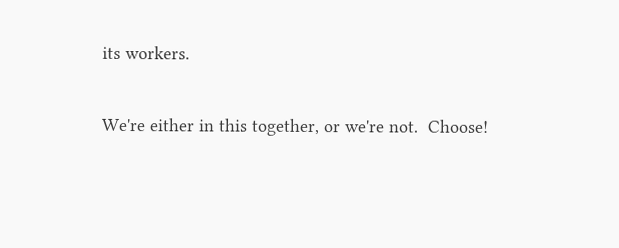its workers.

We're either in this together, or we're not.  Choose!